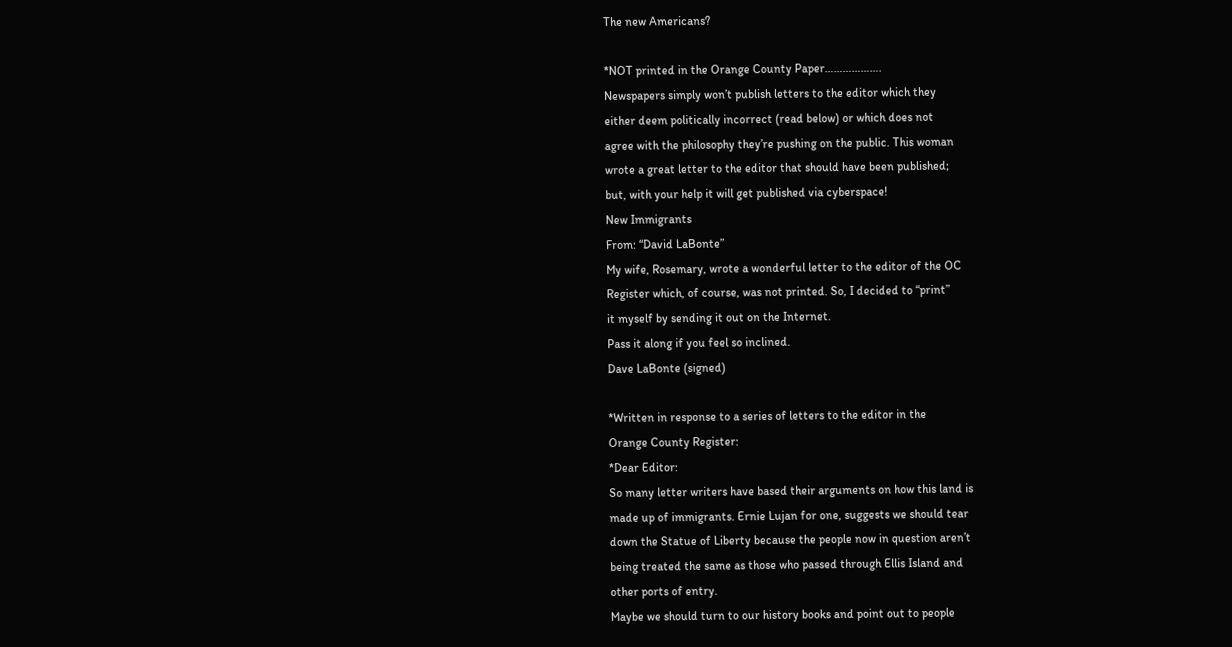The new Americans?

*NOT printed in the Orange County Paper……………….
Newspapers simply won’t publish letters to the editor which they
either deem politically incorrect (read below) or which does not
agree with the philosophy they’re pushing on the public. This woman
wrote a great letter to the editor that should have been published;
but, with your help it will get published via cyberspace!
New Immigrants
From: “David LaBonte”
My wife, Rosemary, wrote a wonderful letter to the editor of the OC
Register which, of course, was not printed. So, I decided to “print”
it myself by sending it out on the Internet.
Pass it along if you feel so inclined.
Dave LaBonte (signed)

*Written in response to a series of letters to the editor in the
Orange County Register:
*Dear Editor:
So many letter writers have based their arguments on how this land is
made up of immigrants. Ernie Lujan for one, suggests we should tear
down the Statue of Liberty because the people now in question aren’t
being treated the same as those who passed through Ellis Island and
other ports of entry.
Maybe we should turn to our history books and point out to people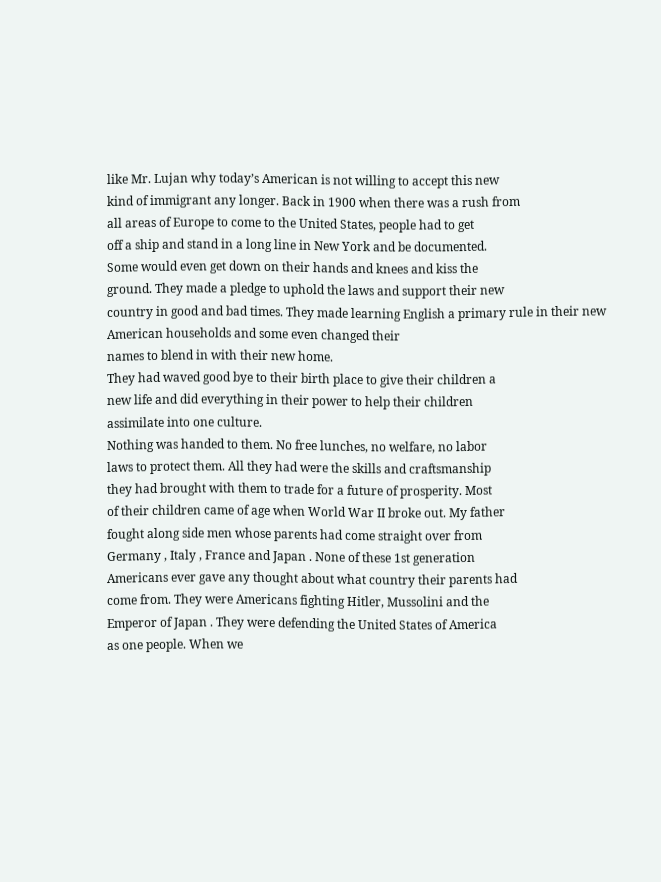like Mr. Lujan why today’s American is not willing to accept this new
kind of immigrant any longer. Back in 1900 when there was a rush from
all areas of Europe to come to the United States, people had to get
off a ship and stand in a long line in New York and be documented.
Some would even get down on their hands and knees and kiss the
ground. They made a pledge to uphold the laws and support their new
country in good and bad times. They made learning English a primary rule in their new American households and some even changed their
names to blend in with their new home.
They had waved good bye to their birth place to give their children a
new life and did everything in their power to help their children
assimilate into one culture.
Nothing was handed to them. No free lunches, no welfare, no labor
laws to protect them. All they had were the skills and craftsmanship
they had brought with them to trade for a future of prosperity. Most
of their children came of age when World War II broke out. My father
fought along side men whose parents had come straight over from
Germany , Italy , France and Japan . None of these 1st generation
Americans ever gave any thought about what country their parents had
come from. They were Americans fighting Hitler, Mussolini and the
Emperor of Japan . They were defending the United States of America
as one people. When we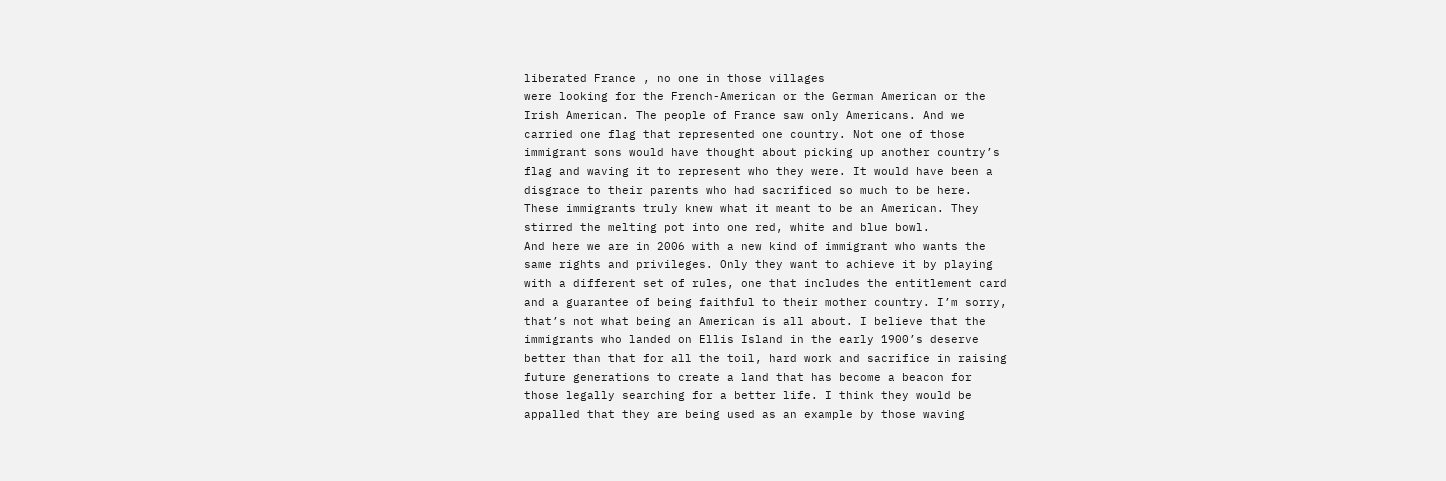liberated France , no one in those villages
were looking for the French-American or the German American or the
Irish American. The people of France saw only Americans. And we
carried one flag that represented one country. Not one of those
immigrant sons would have thought about picking up another country’s
flag and waving it to represent who they were. It would have been a
disgrace to their parents who had sacrificed so much to be here.
These immigrants truly knew what it meant to be an American. They
stirred the melting pot into one red, white and blue bowl.
And here we are in 2006 with a new kind of immigrant who wants the
same rights and privileges. Only they want to achieve it by playing
with a different set of rules, one that includes the entitlement card
and a guarantee of being faithful to their mother country. I’m sorry,
that’s not what being an American is all about. I believe that the
immigrants who landed on Ellis Island in the early 1900’s deserve
better than that for all the toil, hard work and sacrifice in raising
future generations to create a land that has become a beacon for
those legally searching for a better life. I think they would be
appalled that they are being used as an example by those waving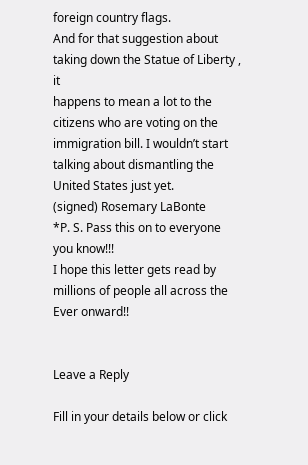foreign country flags.
And for that suggestion about taking down the Statue of Liberty , it
happens to mean a lot to the citizens who are voting on the
immigration bill. I wouldn’t start talking about dismantling the
United States just yet.
(signed) Rosemary LaBonte
*P. S. Pass this on to everyone you know!!!
I hope this letter gets read by millions of people all across the
Ever onward!!


Leave a Reply

Fill in your details below or click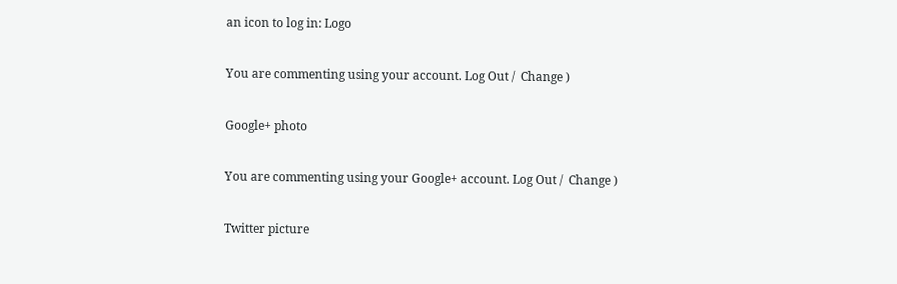an icon to log in: Logo

You are commenting using your account. Log Out /  Change )

Google+ photo

You are commenting using your Google+ account. Log Out /  Change )

Twitter picture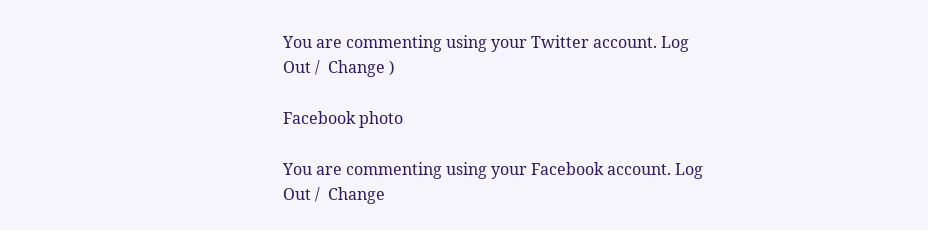You are commenting using your Twitter account. Log Out /  Change )

Facebook photo

You are commenting using your Facebook account. Log Out /  Change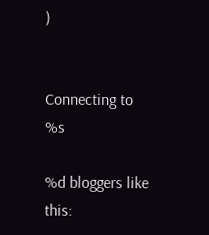)


Connecting to %s

%d bloggers like this: